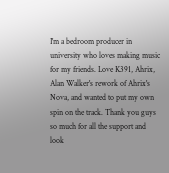I'm a bedroom producer in university who loves making music for my friends. Love K391, Ahrix, Alan Walker's rework of Ahrix's Nova, and wanted to put my own spin on the track. Thank you guys so much for all the support and look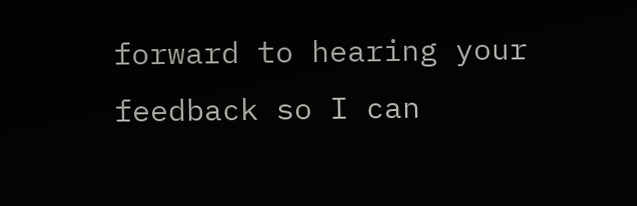forward to hearing your feedback so I can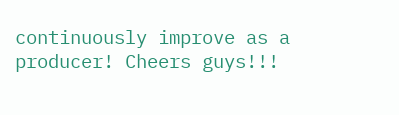continuously improve as a producer! Cheers guys!!!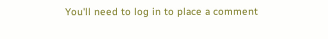You'll need to log in to place a comment